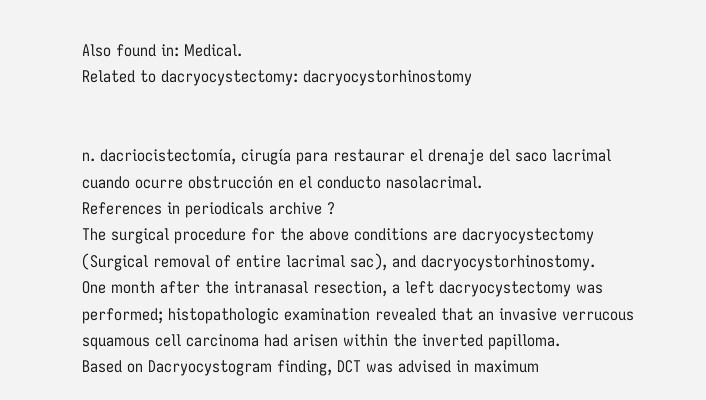Also found in: Medical.
Related to dacryocystectomy: dacryocystorhinostomy


n. dacriocistectomía, cirugía para restaurar el drenaje del saco lacrimal cuando ocurre obstrucción en el conducto nasolacrimal.
References in periodicals archive ?
The surgical procedure for the above conditions are dacryocystectomy (Surgical removal of entire lacrimal sac), and dacryocystorhinostomy.
One month after the intranasal resection, a left dacryocystectomy was performed; histopathologic examination revealed that an invasive verrucous squamous cell carcinoma had arisen within the inverted papilloma.
Based on Dacryocystogram finding, DCT was advised in maximum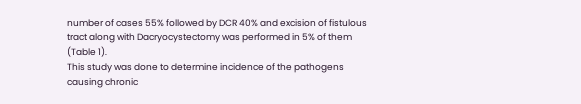number of cases 55% followed by DCR 40% and excision of fistulous tract along with Dacryocystectomy was performed in 5% of them (Table 1).
This study was done to determine incidence of the pathogens causing chronic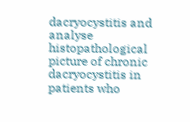dacryocystitis and analyse histopathological picture of chronic dacryocystitis in patients who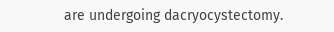are undergoing dacryocystectomy.